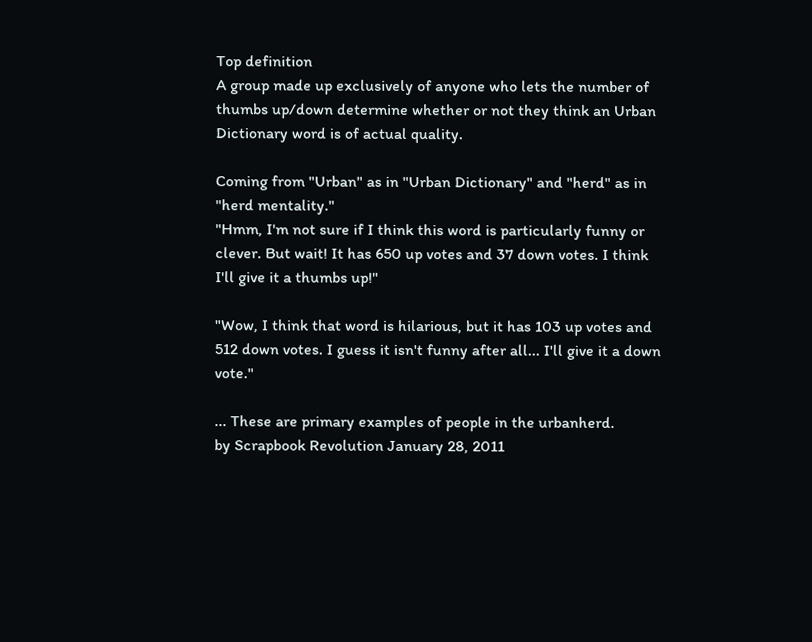Top definition
A group made up exclusively of anyone who lets the number of thumbs up/down determine whether or not they think an Urban Dictionary word is of actual quality.

Coming from "Urban" as in "Urban Dictionary" and "herd" as in "herd mentality."
"Hmm, I'm not sure if I think this word is particularly funny or clever. But wait! It has 650 up votes and 37 down votes. I think I'll give it a thumbs up!"

"Wow, I think that word is hilarious, but it has 103 up votes and 512 down votes. I guess it isn't funny after all... I'll give it a down vote."

... These are primary examples of people in the urbanherd.
by Scrapbook Revolution January 28, 2011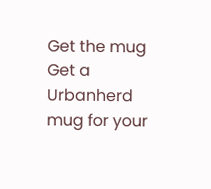Get the mug
Get a Urbanherd mug for your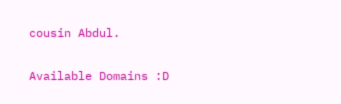cousin Abdul.

Available Domains :D